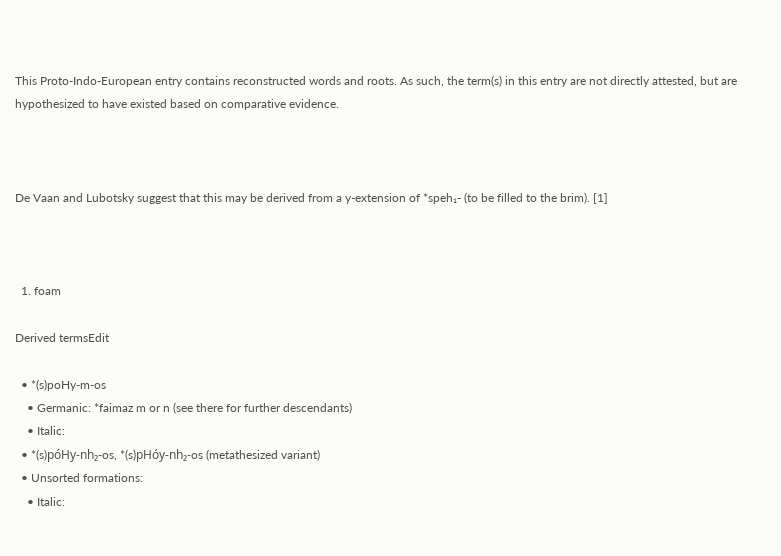This Proto-Indo-European entry contains reconstructed words and roots. As such, the term(s) in this entry are not directly attested, but are hypothesized to have existed based on comparative evidence.



De Vaan and Lubotsky suggest that this may be derived from a y-extension of *speh₁- (to be filled to the brim). [1]



  1. foam

Derived termsEdit

  • *(s)poHy-m-os
    • Germanic: *faimaz m or n (see there for further descendants)
    • Italic:
  • *(s)póHy-nh₂-os, *(s)pHóy-nh₂-os (metathesized variant)
  • Unsorted formations:
    • Italic: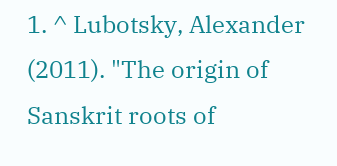1. ^ Lubotsky, Alexander (2011). "The origin of Sanskrit roots of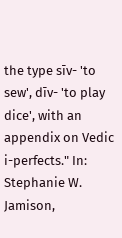the type sīv- 'to sew', dīv- 'to play dice', with an appendix on Vedic i-perfects." In: Stephanie W. Jamison,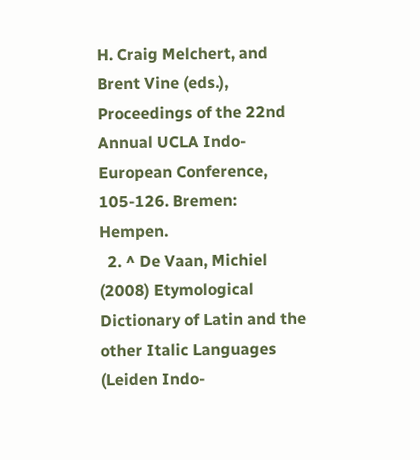H. Craig Melchert, and Brent Vine (eds.), Proceedings of the 22nd Annual UCLA Indo-European Conference, 105-126. Bremen: Hempen.
  2. ^ De Vaan, Michiel (2008) Etymological Dictionary of Latin and the other Italic Languages (Leiden Indo-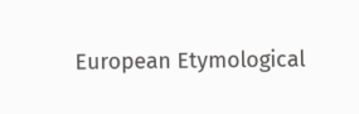European Etymological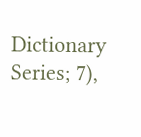Dictionary Series; 7),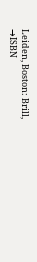Leiden, Boston: Brill, →ISBN